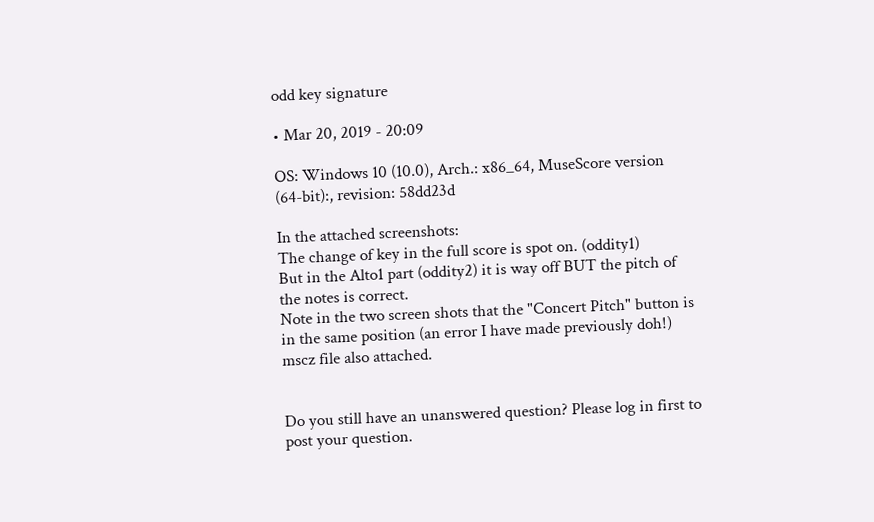odd key signature

• Mar 20, 2019 - 20:09

OS: Windows 10 (10.0), Arch.: x86_64, MuseScore version (64-bit):, revision: 58dd23d

In the attached screenshots:
The change of key in the full score is spot on. (oddity1)
But in the Alto1 part (oddity2) it is way off BUT the pitch of the notes is correct.
Note in the two screen shots that the "Concert Pitch" button is in the same position (an error I have made previously doh!)
mscz file also attached.


Do you still have an unanswered question? Please log in first to post your question.